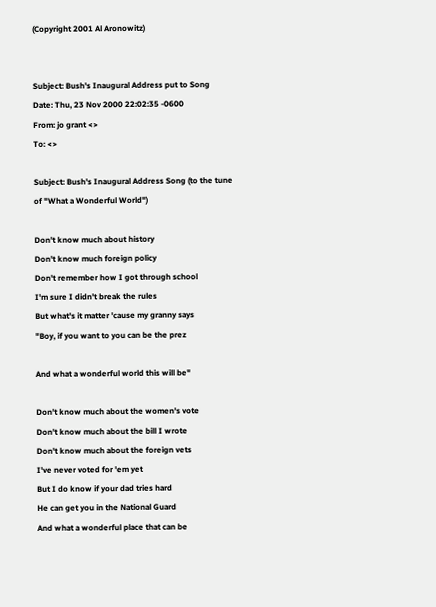(Copyright 2001 Al Aronowitz)


Subject: Bush's Inaugural Address put to Song
Date: Thu, 23 Nov 2000 22:02:35 -0600
From: jo grant <>
To: <>

Subject: Bush's Inaugural Address Song (to the tune of "What a Wonderful World")

Don't know much about history
Don't know much foreign policy
Don't remember how I got through school
I'm sure I didn't break the rules
But what's it matter 'cause my granny says
"Boy, if you want to you can be the prez

And what a wonderful world this will be"

Don't know much about the women's vote
Don't know much about the bill I wrote
Don't know much about the foreign vets
I've never voted for 'em yet
But I do know if your dad tries hard
He can get you in the National Guard
And what a wonderful place that can be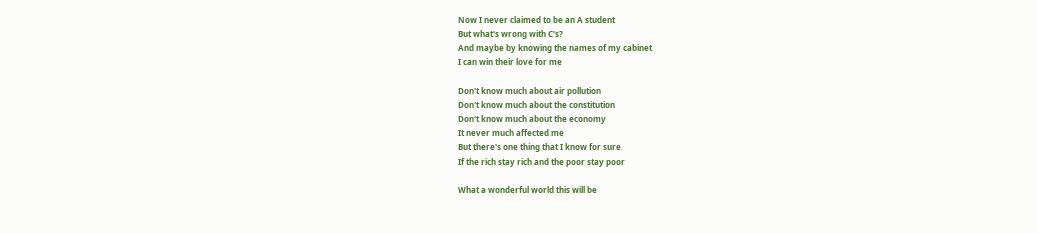Now I never claimed to be an A student
But what's wrong with C's?
And maybe by knowing the names of my cabinet
I can win their love for me

Don't know much about air pollution
Don't know much about the constitution
Don't know much about the economy
It never much affected me
But there's one thing that I know for sure
If the rich stay rich and the poor stay poor

What a wonderful world this will be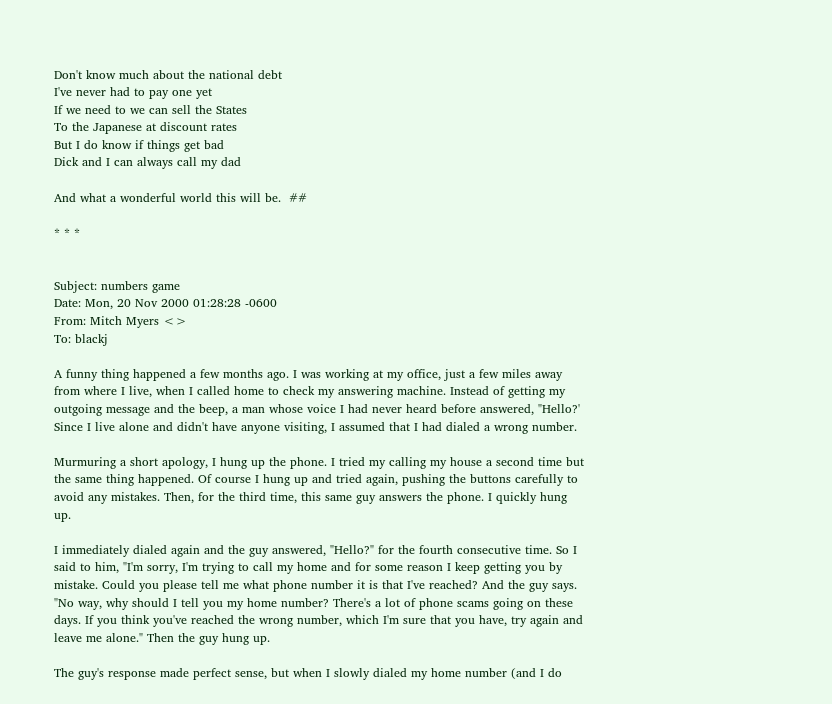Don't know much about the national debt
I've never had to pay one yet
If we need to we can sell the States
To the Japanese at discount rates
But I do know if things get bad
Dick and I can always call my dad

And what a wonderful world this will be.  ##

* * *


Subject: numbers game
Date: Mon, 20 Nov 2000 01:28:28 -0600
From: Mitch Myers <>
To: blackj

A funny thing happened a few months ago. I was working at my office, just a few miles away from where I live, when I called home to check my answering machine. Instead of getting my outgoing message and the beep, a man whose voice I had never heard before answered, "Hello?' Since I live alone and didn't have anyone visiting, I assumed that I had dialed a wrong number.

Murmuring a short apology, I hung up the phone. I tried my calling my house a second time but the same thing happened. Of course I hung up and tried again, pushing the buttons carefully to avoid any mistakes. Then, for the third time, this same guy answers the phone. I quickly hung up.

I immediately dialed again and the guy answered, "Hello?" for the fourth consecutive time. So I said to him, "I'm sorry, I'm trying to call my home and for some reason I keep getting you by mistake. Could you please tell me what phone number it is that I've reached? And the guy says. "No way, why should I tell you my home number? There's a lot of phone scams going on these days. If you think you've reached the wrong number, which I'm sure that you have, try again and leave me alone." Then the guy hung up.

The guy's response made perfect sense, but when I slowly dialed my home number (and I do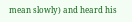mean slowly) and heard his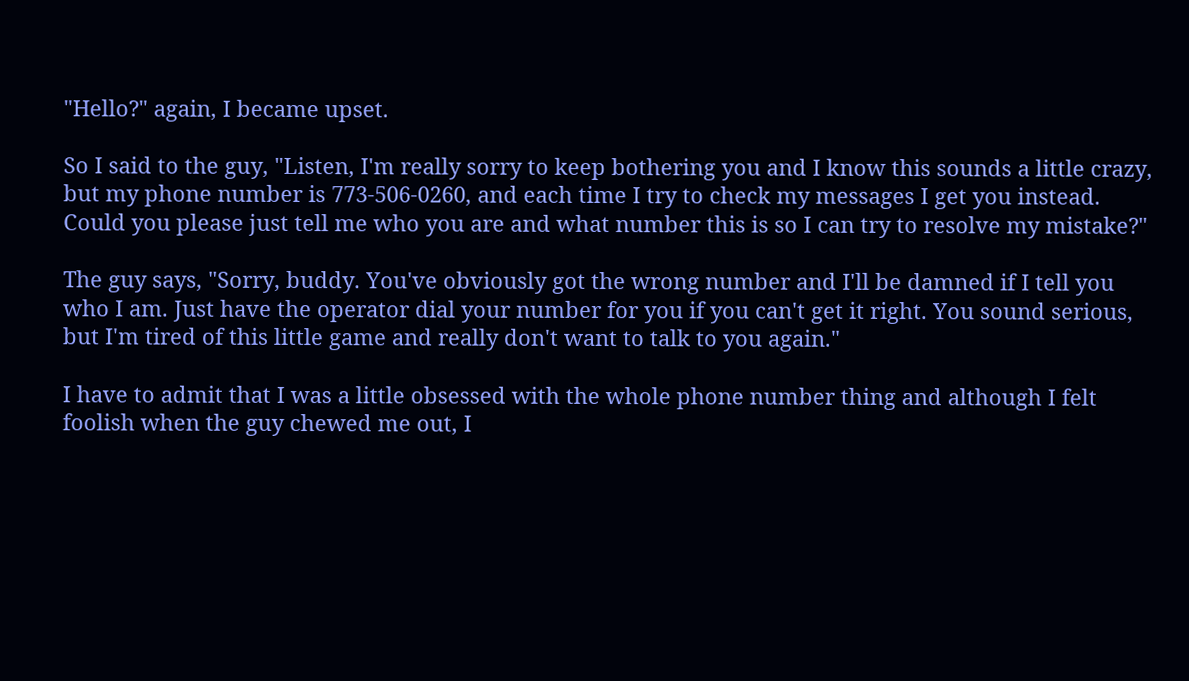"Hello?" again, I became upset.

So I said to the guy, "Listen, I'm really sorry to keep bothering you and I know this sounds a little crazy, but my phone number is 773-506-0260, and each time I try to check my messages I get you instead. Could you please just tell me who you are and what number this is so I can try to resolve my mistake?"

The guy says, "Sorry, buddy. You've obviously got the wrong number and I'll be damned if I tell you who I am. Just have the operator dial your number for you if you can't get it right. You sound serious, but I'm tired of this little game and really don't want to talk to you again."

I have to admit that I was a little obsessed with the whole phone number thing and although I felt foolish when the guy chewed me out, I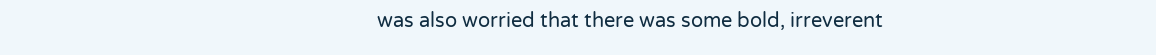was also worried that there was some bold, irreverent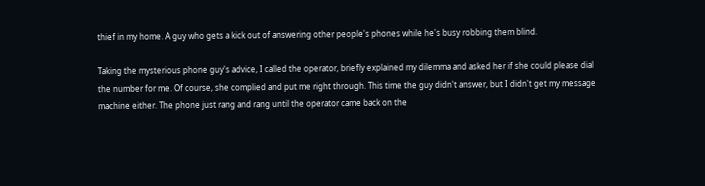thief in my home. A guy who gets a kick out of answering other people's phones while he's busy robbing them blind.

Taking the mysterious phone guy's advice, I called the operator, briefly explained my dilemma and asked her if she could please dial the number for me. Of course, she complied and put me right through. This time the guy didn't answer, but I didn't get my message machine either. The phone just rang and rang until the operator came back on the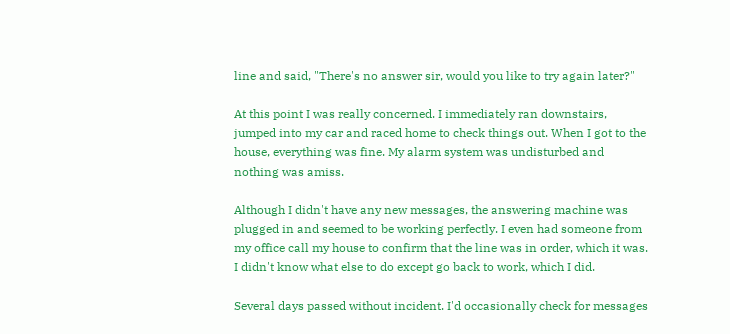line and said, "There's no answer sir, would you like to try again later?"

At this point I was really concerned. I immediately ran downstairs, jumped into my car and raced home to check things out. When I got to the house, everything was fine. My alarm system was undisturbed and nothing was amiss.

Although I didn't have any new messages, the answering machine was plugged in and seemed to be working perfectly. I even had someone from my office call my house to confirm that the line was in order, which it was. I didn't know what else to do except go back to work, which I did.

Several days passed without incident. I'd occasionally check for messages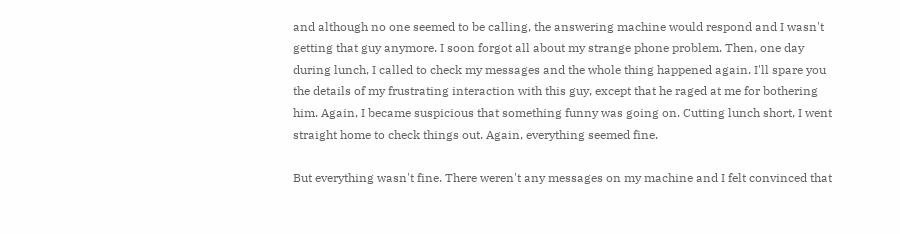and although no one seemed to be calling, the answering machine would respond and I wasn't getting that guy anymore. I soon forgot all about my strange phone problem. Then, one day during lunch, I called to check my messages and the whole thing happened again. I'll spare you the details of my frustrating interaction with this guy, except that he raged at me for bothering him. Again, I became suspicious that something funny was going on. Cutting lunch short, I went straight home to check things out. Again, everything seemed fine.

But everything wasn't fine. There weren't any messages on my machine and I felt convinced that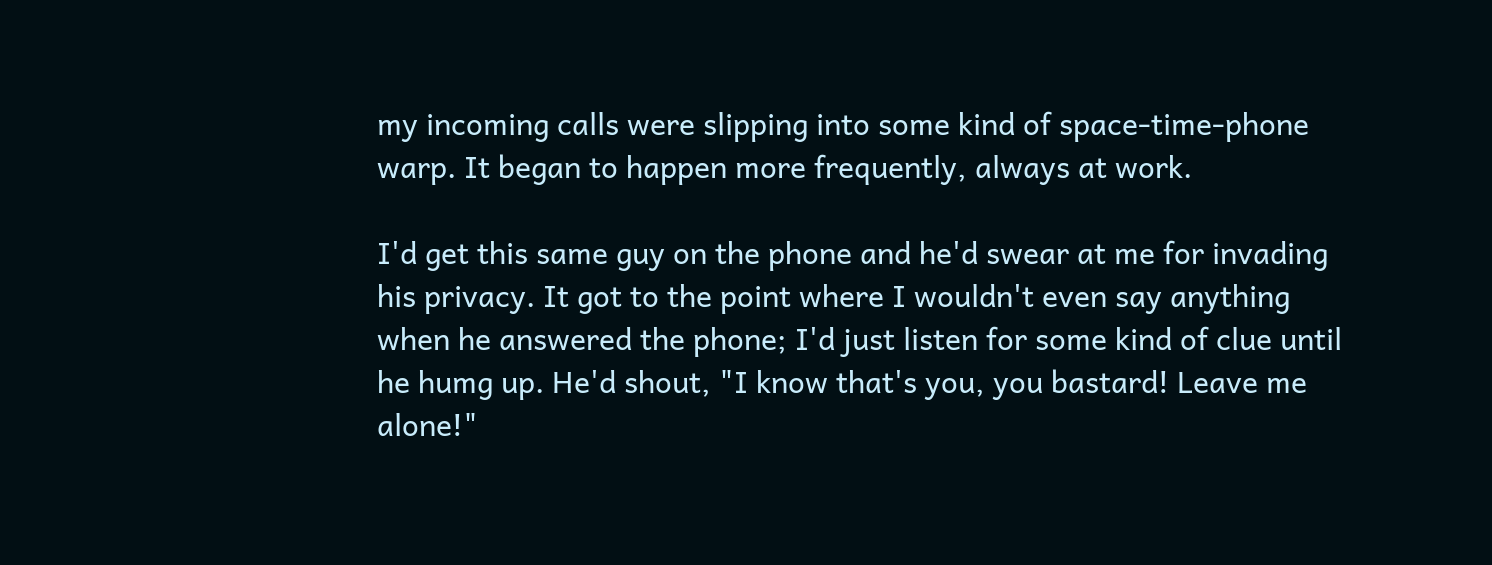my incoming calls were slipping into some kind of space-time-phone warp. It began to happen more frequently, always at work.

I'd get this same guy on the phone and he'd swear at me for invading his privacy. It got to the point where I wouldn't even say anything when he answered the phone; I'd just listen for some kind of clue until he humg up. He'd shout, "I know that's you, you bastard! Leave me alone!"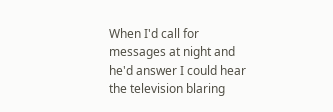When I'd call for messages at night and he'd answer I could hear the television blaring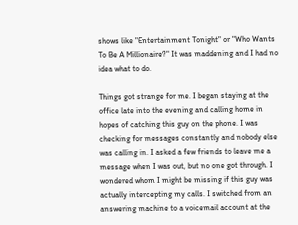shows like "Entertainment Tonight" or "Who Wants To Be A Millionaire?" It was maddening and I had no idea what to do.

Things got strange for me. I began staying at the office late into the evening and calling home in hopes of catching this guy on the phone. I was checking for messages constantly and nobody else was calling in. I asked a few friends to leave me a message when I was out, but no one got through. I wondered whom I might be missing if this guy was actually intercepting my calls. I switched from an answering machine to a voicemail account at the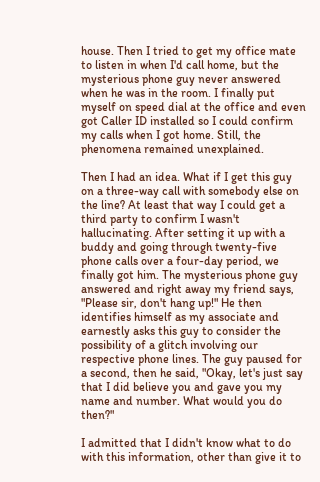house. Then I tried to get my office mate to listen in when I'd call home, but the mysterious phone guy never answered when he was in the room. I finally put myself on speed dial at the office and even got Caller ID installed so I could confirm my calls when I got home. Still, the phenomena remained unexplained.

Then I had an idea. What if I get this guy on a three-way call with somebody else on the line? At least that way I could get a third party to confirm I wasn't hallucinating. After setting it up with a buddy and going through twenty-five phone calls over a four-day period, we finally got him. The mysterious phone guy answered and right away my friend says, "Please sir, don't hang up!" He then identifies himself as my associate and earnestly asks this guy to consider the possibility of a glitch involving our respective phone lines. The guy paused for a second, then he said, "Okay, let's just say that I did believe you and gave you my name and number. What would you do then?"

I admitted that I didn't know what to do with this information, other than give it to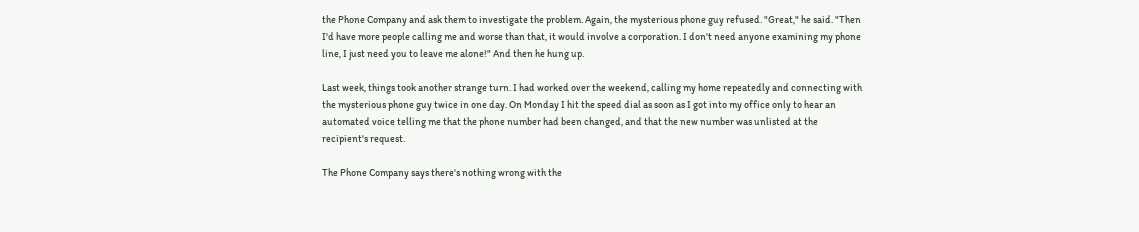the Phone Company and ask them to investigate the problem. Again, the mysterious phone guy refused. "Great," he said. "Then I'd have more people calling me and worse than that, it would involve a corporation. I don't need anyone examining my phone line, I just need you to leave me alone!" And then he hung up.

Last week, things took another strange turn. I had worked over the weekend, calling my home repeatedly and connecting with the mysterious phone guy twice in one day. On Monday I hit the speed dial as soon as I got into my office only to hear an automated voice telling me that the phone number had been changed, and that the new number was unlisted at the recipient's request.

The Phone Company says there's nothing wrong with the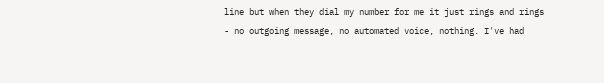line but when they dial my number for me it just rings and rings - no outgoing message, no automated voice, nothing. I've had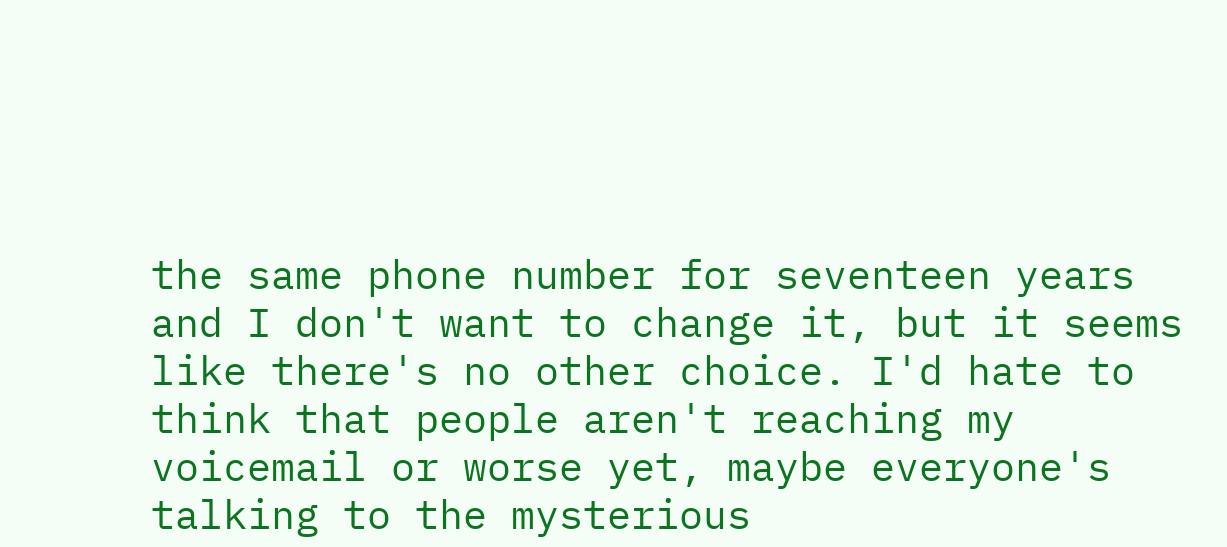the same phone number for seventeen years and I don't want to change it, but it seems like there's no other choice. I'd hate to think that people aren't reaching my voicemail or worse yet, maybe everyone's talking to the mysterious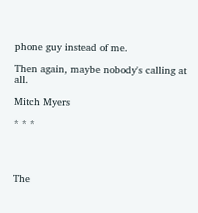phone guy instead of me.

Then again, maybe nobody's calling at all.

Mitch Myers

* * *




The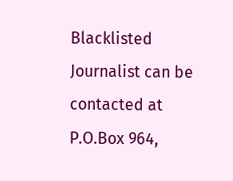Blacklisted Journalist can be contacted at P.O.Box 964,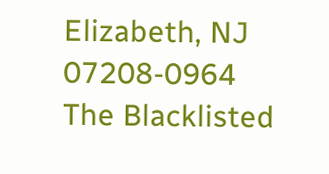Elizabeth, NJ 07208-0964
The Blacklisted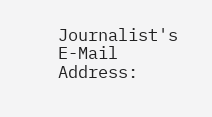Journalist's E-Mail Address: